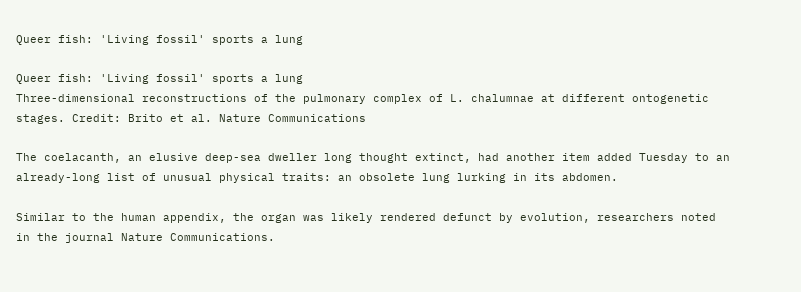Queer fish: 'Living fossil' sports a lung

Queer fish: 'Living fossil' sports a lung
Three-dimensional reconstructions of the pulmonary complex of L. chalumnae at different ontogenetic stages. Credit: Brito et al. Nature Communications

The coelacanth, an elusive deep-sea dweller long thought extinct, had another item added Tuesday to an already-long list of unusual physical traits: an obsolete lung lurking in its abdomen.

Similar to the human appendix, the organ was likely rendered defunct by evolution, researchers noted in the journal Nature Communications.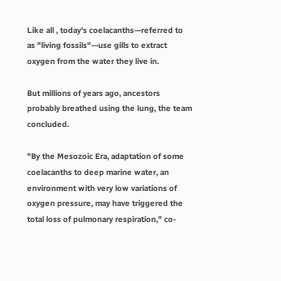Like all , today's coelacanths—referred to as "living fossils"—use gills to extract oxygen from the water they live in.

But millions of years ago, ancestors probably breathed using the lung, the team concluded.

"By the Mesozoic Era, adaptation of some coelacanths to deep marine water, an environment with very low variations of oxygen pressure, may have triggered the total loss of pulmonary respiration," co-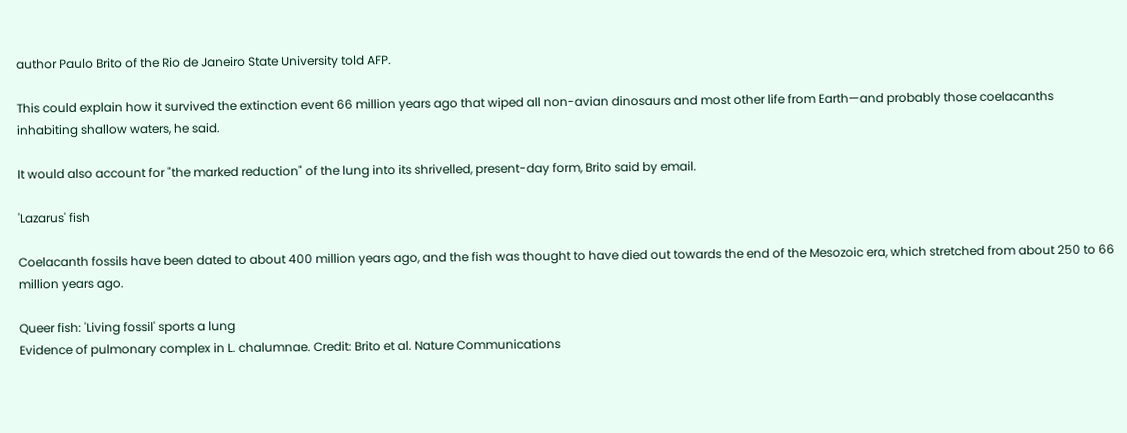author Paulo Brito of the Rio de Janeiro State University told AFP.

This could explain how it survived the extinction event 66 million years ago that wiped all non-avian dinosaurs and most other life from Earth—and probably those coelacanths inhabiting shallow waters, he said.

It would also account for "the marked reduction" of the lung into its shrivelled, present-day form, Brito said by email.

'Lazarus' fish

Coelacanth fossils have been dated to about 400 million years ago, and the fish was thought to have died out towards the end of the Mesozoic era, which stretched from about 250 to 66 million years ago.

Queer fish: 'Living fossil' sports a lung
Evidence of pulmonary complex in L. chalumnae. Credit: Brito et al. Nature Communications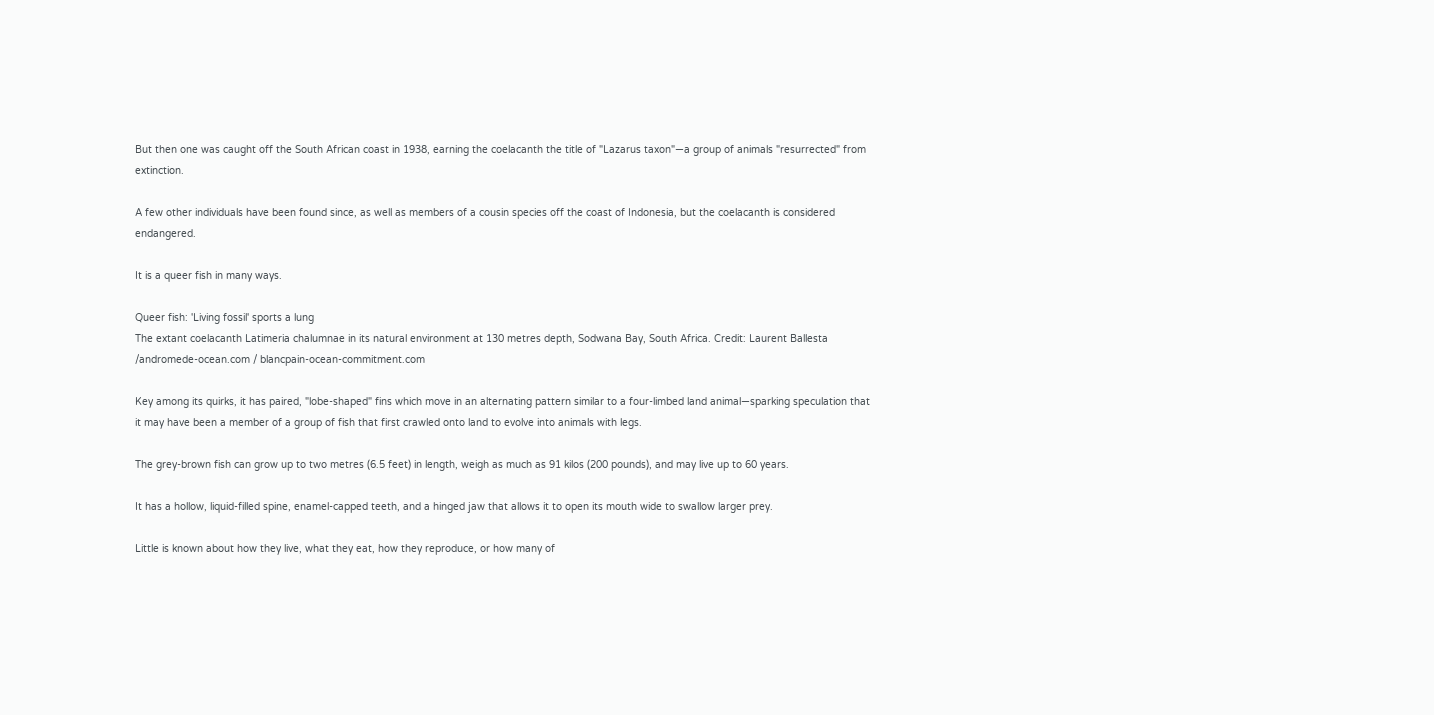But then one was caught off the South African coast in 1938, earning the coelacanth the title of "Lazarus taxon"—a group of animals "resurrected" from extinction.

A few other individuals have been found since, as well as members of a cousin species off the coast of Indonesia, but the coelacanth is considered endangered.

It is a queer fish in many ways.

Queer fish: 'Living fossil' sports a lung
The extant coelacanth Latimeria chalumnae in its natural environment at 130 metres depth, Sodwana Bay, South Africa. Credit: Laurent Ballesta /andromede-ocean.com / blancpain-ocean-commitment.com

Key among its quirks, it has paired, "lobe-shaped" fins which move in an alternating pattern similar to a four-limbed land animal—sparking speculation that it may have been a member of a group of fish that first crawled onto land to evolve into animals with legs.

The grey-brown fish can grow up to two metres (6.5 feet) in length, weigh as much as 91 kilos (200 pounds), and may live up to 60 years.

It has a hollow, liquid-filled spine, enamel-capped teeth, and a hinged jaw that allows it to open its mouth wide to swallow larger prey.

Little is known about how they live, what they eat, how they reproduce, or how many of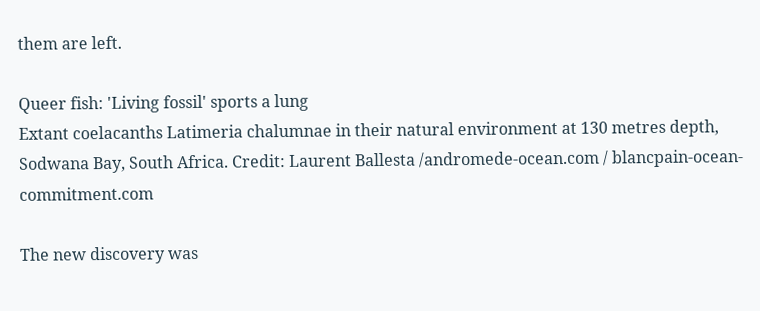them are left.

Queer fish: 'Living fossil' sports a lung
Extant coelacanths Latimeria chalumnae in their natural environment at 130 metres depth, Sodwana Bay, South Africa. Credit: Laurent Ballesta /andromede-ocean.com / blancpain-ocean-commitment.com

The new discovery was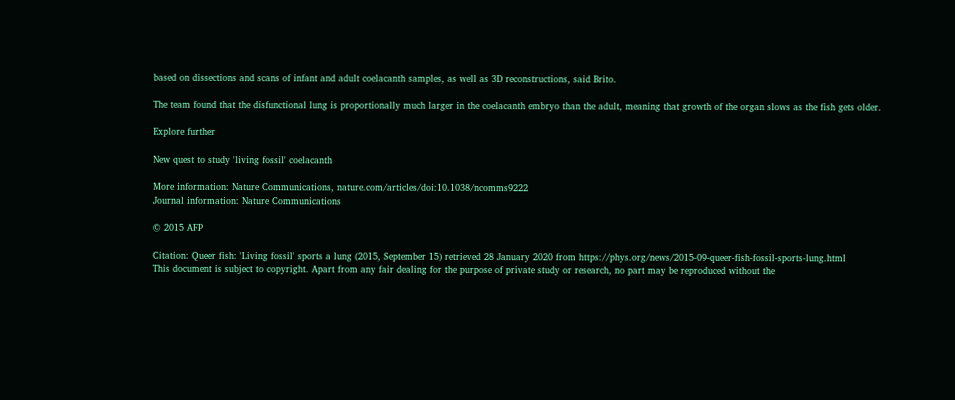based on dissections and scans of infant and adult coelacanth samples, as well as 3D reconstructions, said Brito.

The team found that the disfunctional lung is proportionally much larger in the coelacanth embryo than the adult, meaning that growth of the organ slows as the fish gets older.

Explore further

New quest to study 'living fossil' coelacanth

More information: Nature Communications, nature.com/articles/doi:10.1038/ncomms9222
Journal information: Nature Communications

© 2015 AFP

Citation: Queer fish: 'Living fossil' sports a lung (2015, September 15) retrieved 28 January 2020 from https://phys.org/news/2015-09-queer-fish-fossil-sports-lung.html
This document is subject to copyright. Apart from any fair dealing for the purpose of private study or research, no part may be reproduced without the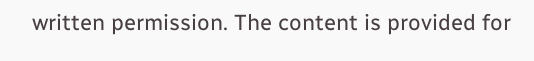written permission. The content is provided for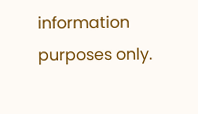information purposes only.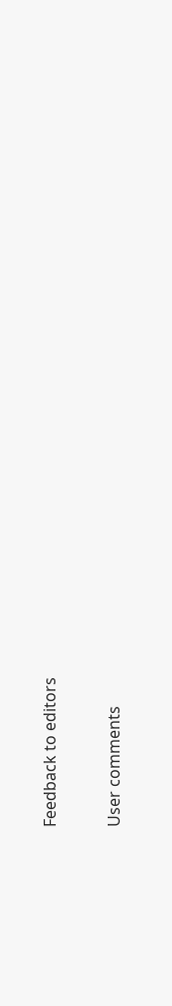Feedback to editors

User comments